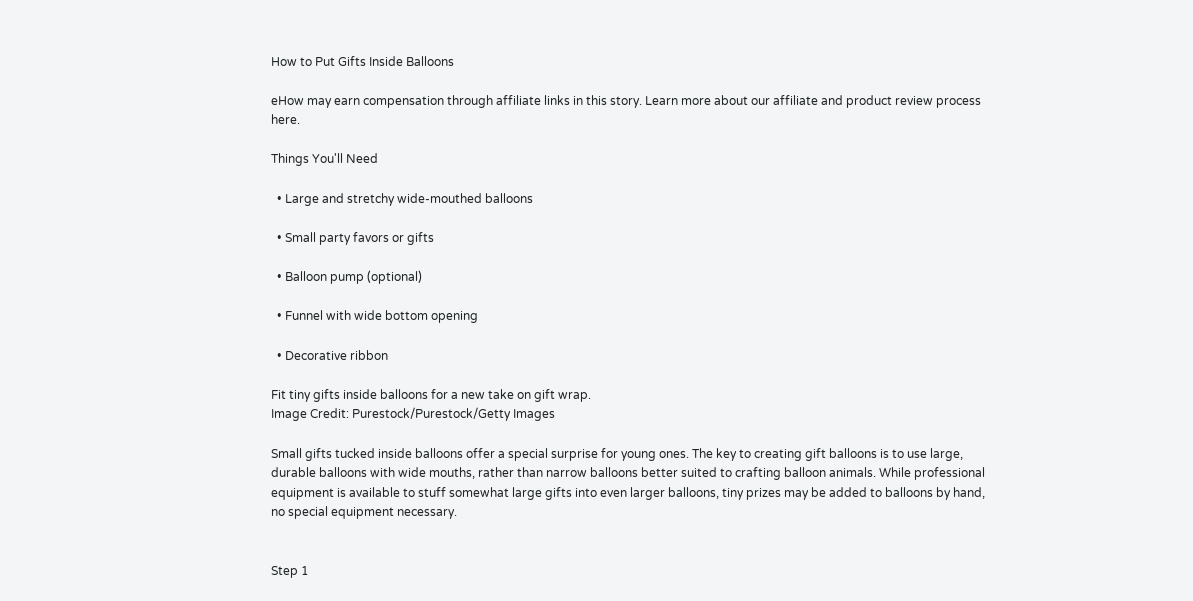How to Put Gifts Inside Balloons

eHow may earn compensation through affiliate links in this story. Learn more about our affiliate and product review process here.

Things You'll Need

  • Large and stretchy wide-mouthed balloons

  • Small party favors or gifts

  • Balloon pump (optional)

  • Funnel with wide bottom opening

  • Decorative ribbon

Fit tiny gifts inside balloons for a new take on gift wrap.
Image Credit: Purestock/Purestock/Getty Images

Small gifts tucked inside balloons offer a special surprise for young ones. The key to creating gift balloons is to use large, durable balloons with wide mouths, rather than narrow balloons better suited to crafting balloon animals. While professional equipment is available to stuff somewhat large gifts into even larger balloons, tiny prizes may be added to balloons by hand, no special equipment necessary.


Step 1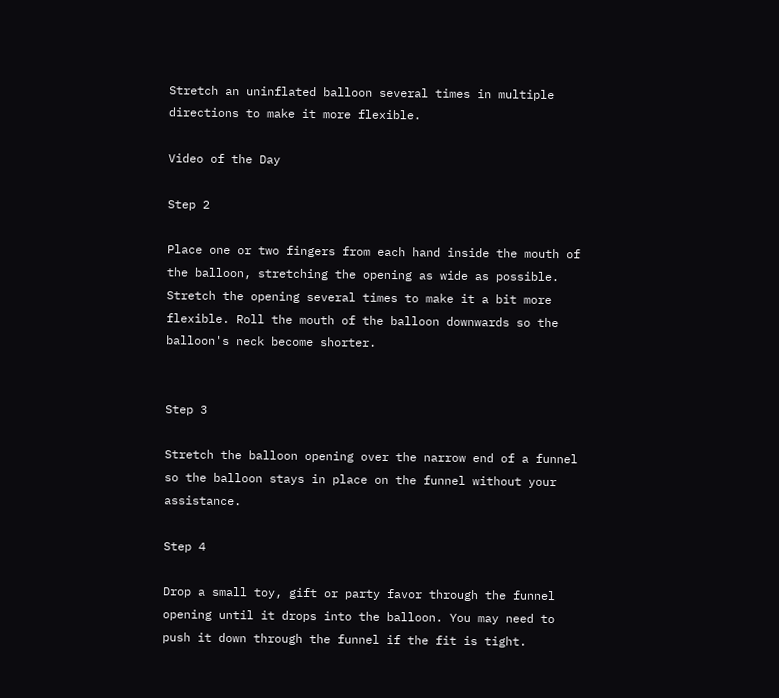Stretch an uninflated balloon several times in multiple directions to make it more flexible.

Video of the Day

Step 2

Place one or two fingers from each hand inside the mouth of the balloon, stretching the opening as wide as possible. Stretch the opening several times to make it a bit more flexible. Roll the mouth of the balloon downwards so the balloon's neck become shorter.


Step 3

Stretch the balloon opening over the narrow end of a funnel so the balloon stays in place on the funnel without your assistance.

Step 4

Drop a small toy, gift or party favor through the funnel opening until it drops into the balloon. You may need to push it down through the funnel if the fit is tight.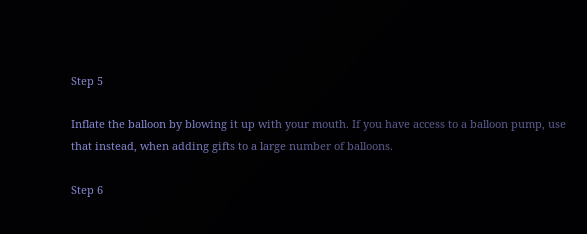Step 5

Inflate the balloon by blowing it up with your mouth. If you have access to a balloon pump, use that instead, when adding gifts to a large number of balloons.

Step 6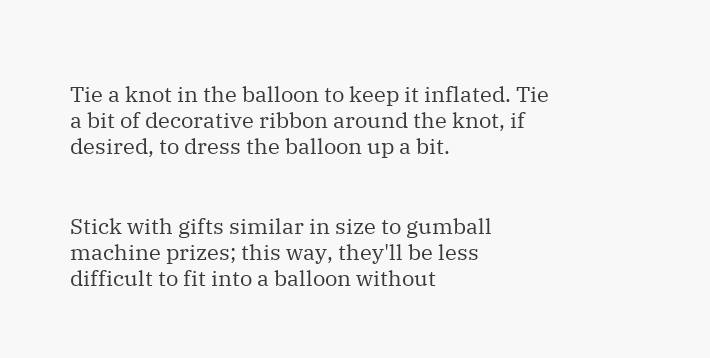Tie a knot in the balloon to keep it inflated. Tie a bit of decorative ribbon around the knot, if desired, to dress the balloon up a bit.


Stick with gifts similar in size to gumball machine prizes; this way, they'll be less difficult to fit into a balloon without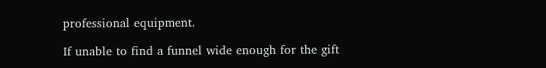professional equipment.

If unable to find a funnel wide enough for the gift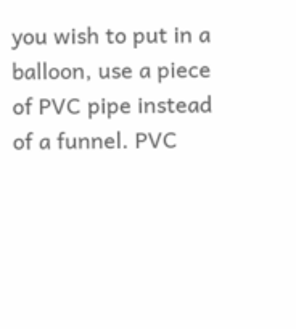you wish to put in a balloon, use a piece of PVC pipe instead of a funnel. PVC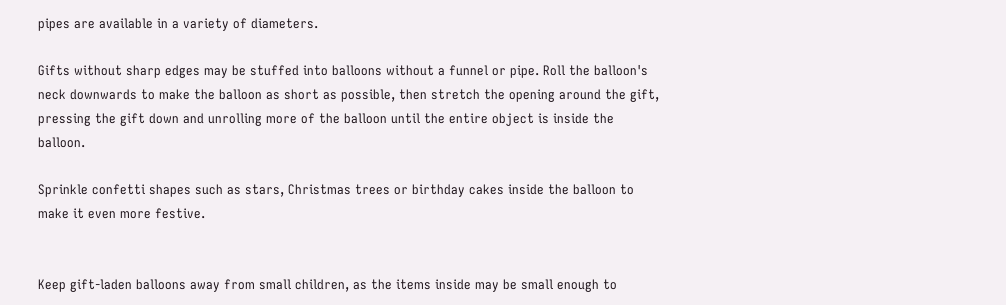pipes are available in a variety of diameters.

Gifts without sharp edges may be stuffed into balloons without a funnel or pipe. Roll the balloon's neck downwards to make the balloon as short as possible, then stretch the opening around the gift, pressing the gift down and unrolling more of the balloon until the entire object is inside the balloon.

Sprinkle confetti shapes such as stars, Christmas trees or birthday cakes inside the balloon to make it even more festive.


Keep gift-laden balloons away from small children, as the items inside may be small enough to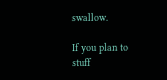swallow.

If you plan to stuff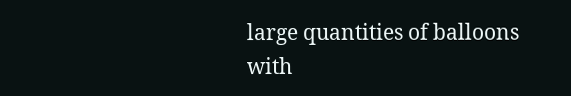large quantities of balloons with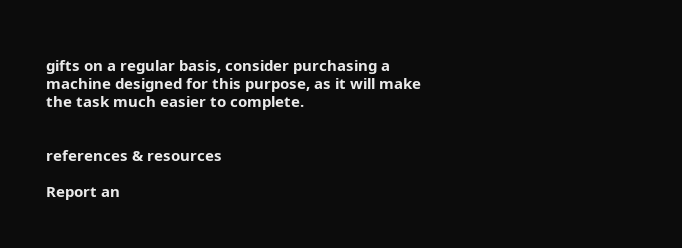gifts on a regular basis, consider purchasing a machine designed for this purpose, as it will make the task much easier to complete.


references & resources

Report an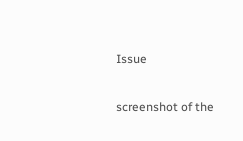Issue

screenshot of the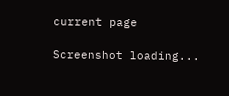current page

Screenshot loading...